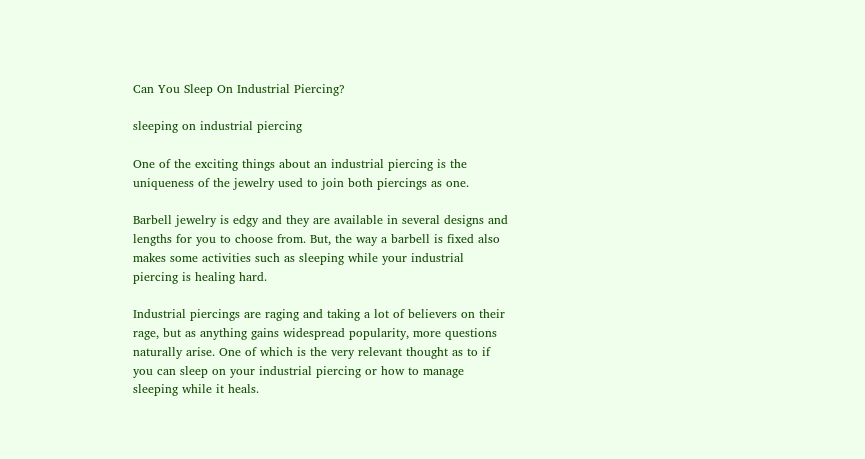Can You Sleep On Industrial Piercing?

sleeping on industrial piercing

One of the exciting things about an industrial piercing is the uniqueness of the jewelry used to join both piercings as one.

Barbell jewelry is edgy and they are available in several designs and lengths for you to choose from. But, the way a barbell is fixed also makes some activities such as sleeping while your industrial piercing is healing hard.

Industrial piercings are raging and taking a lot of believers on their rage, but as anything gains widespread popularity, more questions naturally arise. One of which is the very relevant thought as to if you can sleep on your industrial piercing or how to manage sleeping while it heals.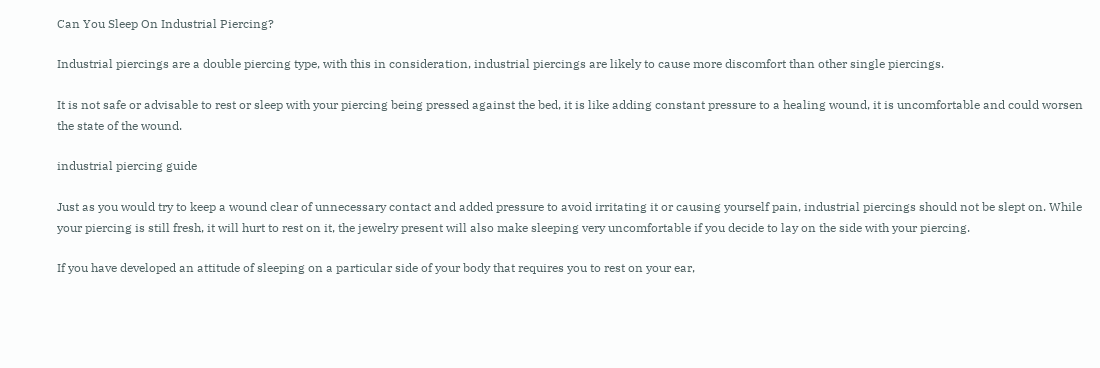Can You Sleep On Industrial Piercing?

Industrial piercings are a double piercing type, with this in consideration, industrial piercings are likely to cause more discomfort than other single piercings.

It is not safe or advisable to rest or sleep with your piercing being pressed against the bed, it is like adding constant pressure to a healing wound, it is uncomfortable and could worsen the state of the wound.

industrial piercing guide

Just as you would try to keep a wound clear of unnecessary contact and added pressure to avoid irritating it or causing yourself pain, industrial piercings should not be slept on. While your piercing is still fresh, it will hurt to rest on it, the jewelry present will also make sleeping very uncomfortable if you decide to lay on the side with your piercing.

If you have developed an attitude of sleeping on a particular side of your body that requires you to rest on your ear,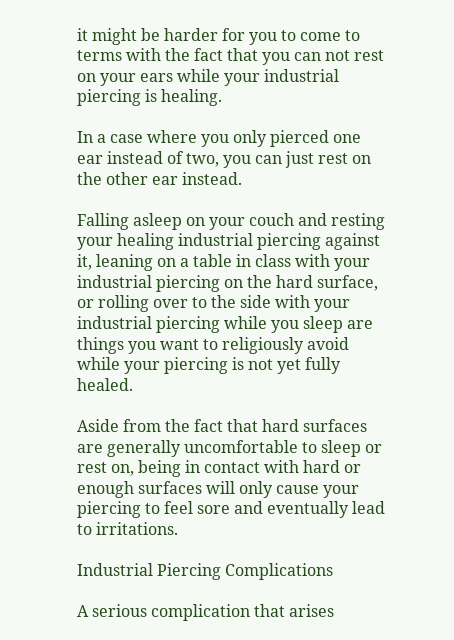it might be harder for you to come to terms with the fact that you can not rest on your ears while your industrial piercing is healing.

In a case where you only pierced one ear instead of two, you can just rest on the other ear instead.

Falling asleep on your couch and resting your healing industrial piercing against it, leaning on a table in class with your industrial piercing on the hard surface, or rolling over to the side with your industrial piercing while you sleep are things you want to religiously avoid while your piercing is not yet fully healed.

Aside from the fact that hard surfaces are generally uncomfortable to sleep or rest on, being in contact with hard or enough surfaces will only cause your piercing to feel sore and eventually lead to irritations.

Industrial Piercing Complications

A serious complication that arises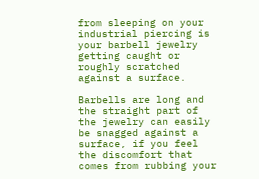from sleeping on your industrial piercing is your barbell jewelry getting caught or roughly scratched against a surface.

Barbells are long and the straight part of the jewelry can easily be snagged against a surface, if you feel the discomfort that comes from rubbing your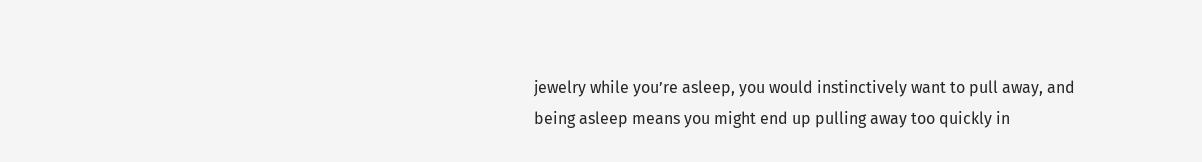jewelry while you’re asleep, you would instinctively want to pull away, and being asleep means you might end up pulling away too quickly in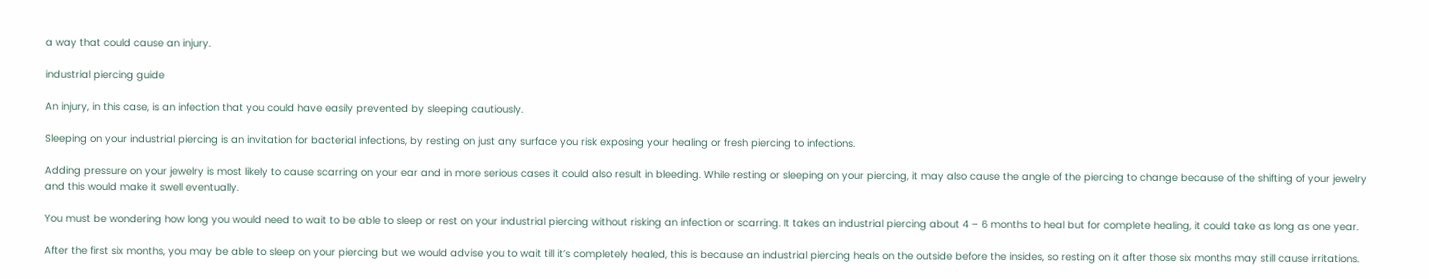a way that could cause an injury.

industrial piercing guide

An injury, in this case, is an infection that you could have easily prevented by sleeping cautiously.

Sleeping on your industrial piercing is an invitation for bacterial infections, by resting on just any surface you risk exposing your healing or fresh piercing to infections.

Adding pressure on your jewelry is most likely to cause scarring on your ear and in more serious cases it could also result in bleeding. While resting or sleeping on your piercing, it may also cause the angle of the piercing to change because of the shifting of your jewelry and this would make it swell eventually.

You must be wondering how long you would need to wait to be able to sleep or rest on your industrial piercing without risking an infection or scarring. It takes an industrial piercing about 4 – 6 months to heal but for complete healing, it could take as long as one year.

After the first six months, you may be able to sleep on your piercing but we would advise you to wait till it’s completely healed, this is because an industrial piercing heals on the outside before the insides, so resting on it after those six months may still cause irritations.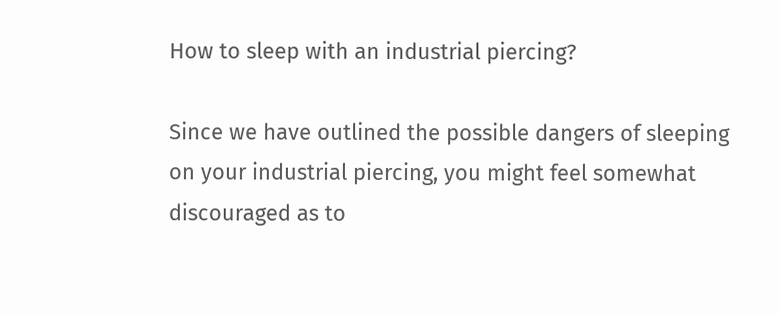How to sleep with an industrial piercing?

Since we have outlined the possible dangers of sleeping on your industrial piercing, you might feel somewhat discouraged as to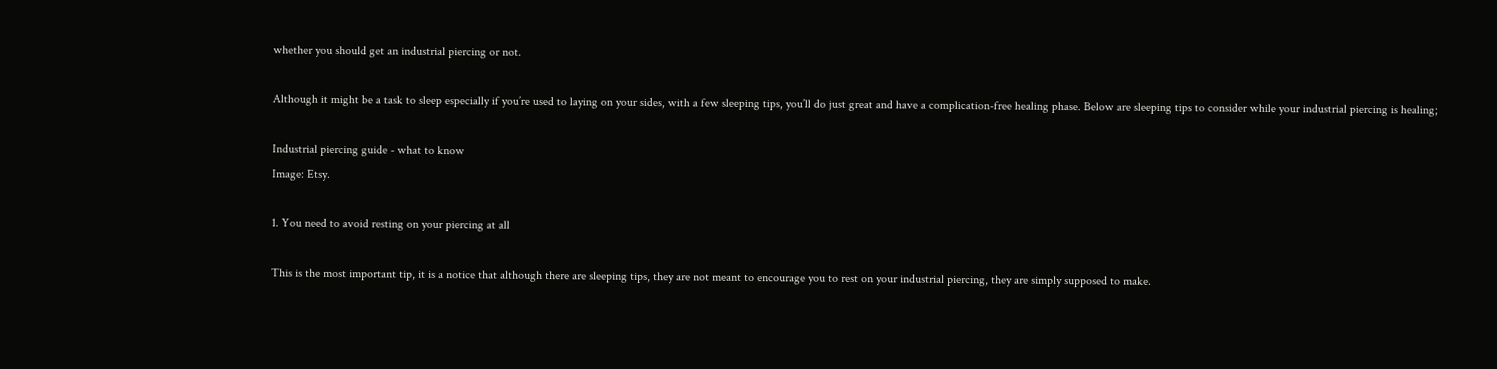whether you should get an industrial piercing or not.

Although it might be a task to sleep especially if you’re used to laying on your sides, with a few sleeping tips, you’ll do just great and have a complication-free healing phase. Below are sleeping tips to consider while your industrial piercing is healing;

Industrial piercing guide - what to know
Image: Etsy.

1. You need to avoid resting on your piercing at all

This is the most important tip, it is a notice that although there are sleeping tips, they are not meant to encourage you to rest on your industrial piercing, they are simply supposed to make.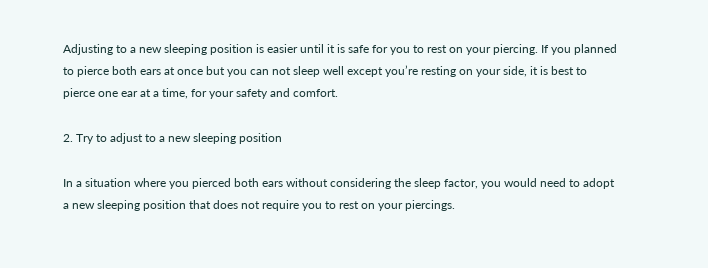Adjusting to a new sleeping position is easier until it is safe for you to rest on your piercing. If you planned to pierce both ears at once but you can not sleep well except you’re resting on your side, it is best to pierce one ear at a time, for your safety and comfort.

2. Try to adjust to a new sleeping position

In a situation where you pierced both ears without considering the sleep factor, you would need to adopt a new sleeping position that does not require you to rest on your piercings.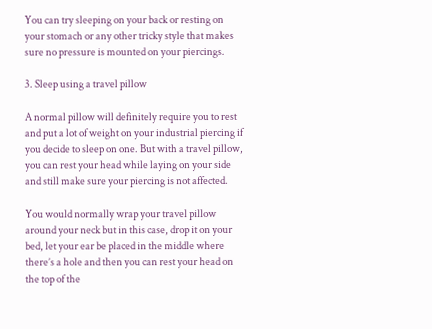You can try sleeping on your back or resting on your stomach or any other tricky style that makes sure no pressure is mounted on your piercings.

3. Sleep using a travel pillow

A normal pillow will definitely require you to rest and put a lot of weight on your industrial piercing if you decide to sleep on one. But with a travel pillow, you can rest your head while laying on your side and still make sure your piercing is not affected.

You would normally wrap your travel pillow around your neck but in this case, drop it on your bed, let your ear be placed in the middle where there’s a hole and then you can rest your head on the top of the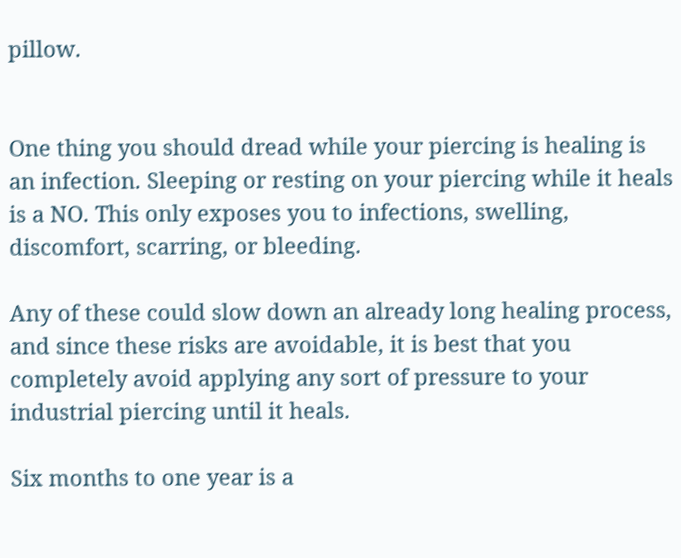pillow.


One thing you should dread while your piercing is healing is an infection. Sleeping or resting on your piercing while it heals is a NO. This only exposes you to infections, swelling, discomfort, scarring, or bleeding.

Any of these could slow down an already long healing process, and since these risks are avoidable, it is best that you completely avoid applying any sort of pressure to your industrial piercing until it heals.

Six months to one year is a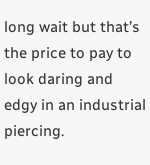long wait but that’s the price to pay to look daring and edgy in an industrial piercing.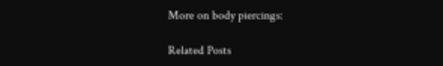More on body piercings:

Related Posts